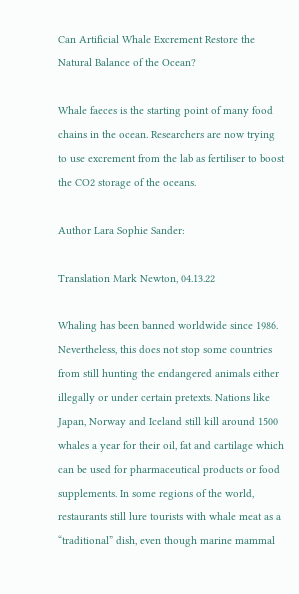Can Artificial Whale Excrement Restore the Natural Balance of the Ocean?

Whale faeces is the starting point of many food chains in the ocean. Researchers are now trying to use excrement from the lab as fertiliser to boost the CO2 storage of the oceans.

Author Lara Sophie Sander:

Translation Mark Newton, 04.13.22

Whaling has been banned worldwide since 1986. Nevertheless, this does not stop some countries from still hunting the endangered animals either illegally or under certain pretexts. Nations like Japan, Norway and Iceland still kill around 1500 whales a year for their oil, fat and cartilage which can be used for pharmaceutical products or food supplements. In some regions of the world, restaurants still lure tourists with whale meat as a “traditional” dish, even though marine mammal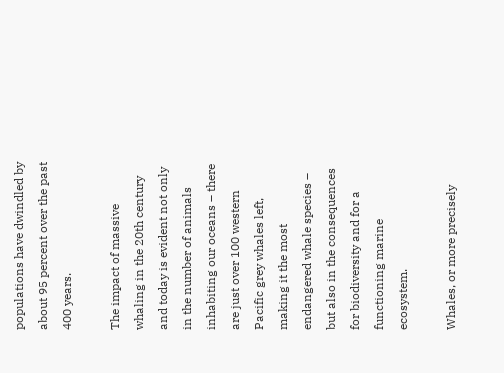populations have dwindled by about 95 percent over the past 400 years.

The impact of massive whaling in the 20th century and today is evident not only in the number of animals inhabiting our oceans – there are just over 100 western Pacific grey whales left, making it the most endangered whale species – but also in the consequences for biodiversity and for a functioning marine ecosystem.

Whales, or more precisely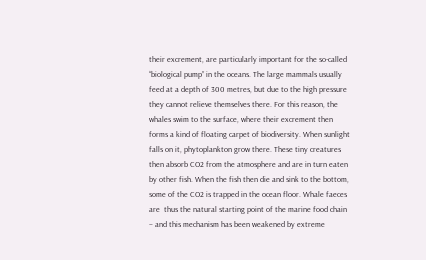their excrement, are particularly important for the so-called “biological pump” in the oceans. The large mammals usually feed at a depth of 300 metres, but due to the high pressure they cannot relieve themselves there. For this reason, the whales swim to the surface, where their excrement then forms a kind of floating carpet of biodiversity. When sunlight falls on it, phytoplankton grow there. These tiny creatures then absorb CO2 from the atmosphere and are in turn eaten by other fish. When the fish then die and sink to the bottom, some of the CO2 is trapped in the ocean floor. Whale faeces are  thus the natural starting point of the marine food chain – and this mechanism has been weakened by extreme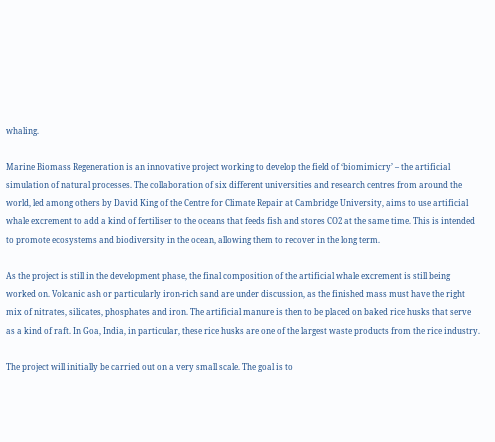whaling.

Marine Biomass Regeneration is an innovative project working to develop the field of ‘biomimicry’ – the artificial simulation of natural processes. The collaboration of six different universities and research centres from around the world, led among others by David King of the Centre for Climate Repair at Cambridge University, aims to use artificial whale excrement to add a kind of fertiliser to the oceans that feeds fish and stores CO2 at the same time. This is intended to promote ecosystems and biodiversity in the ocean, allowing them to recover in the long term.

As the project is still in the development phase, the final composition of the artificial whale excrement is still being worked on. Volcanic ash or particularly iron-rich sand are under discussion, as the finished mass must have the right mix of nitrates, silicates, phosphates and iron. The artificial manure is then to be placed on baked rice husks that serve as a kind of raft. In Goa, India, in particular, these rice husks are one of the largest waste products from the rice industry.

The project will initially be carried out on a very small scale. The goal is to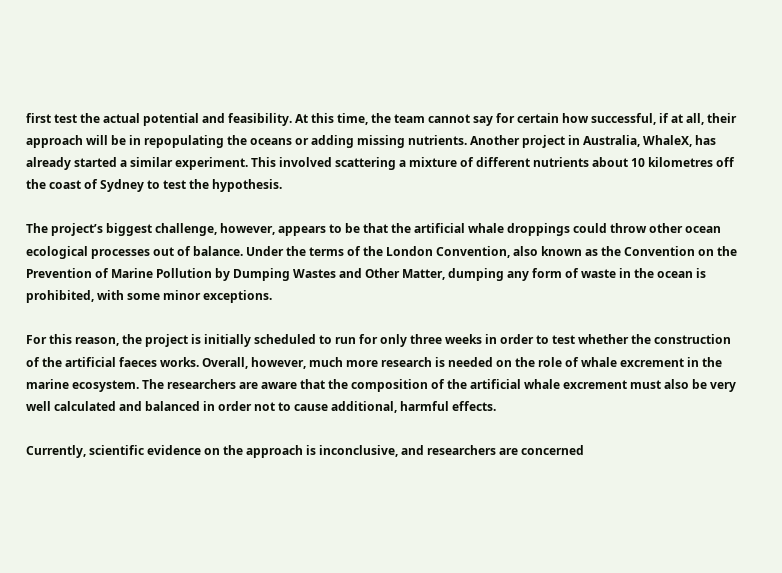first test the actual potential and feasibility. At this time, the team cannot say for certain how successful, if at all, their approach will be in repopulating the oceans or adding missing nutrients. Another project in Australia, WhaleX, has already started a similar experiment. This involved scattering a mixture of different nutrients about 10 kilometres off the coast of Sydney to test the hypothesis.

The project’s biggest challenge, however, appears to be that the artificial whale droppings could throw other ocean ecological processes out of balance. Under the terms of the London Convention, also known as the Convention on the Prevention of Marine Pollution by Dumping Wastes and Other Matter, dumping any form of waste in the ocean is prohibited, with some minor exceptions.

For this reason, the project is initially scheduled to run for only three weeks in order to test whether the construction of the artificial faeces works. Overall, however, much more research is needed on the role of whale excrement in the marine ecosystem. The researchers are aware that the composition of the artificial whale excrement must also be very well calculated and balanced in order not to cause additional, harmful effects.

Currently, scientific evidence on the approach is inconclusive, and researchers are concerned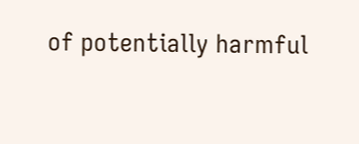of potentially harmful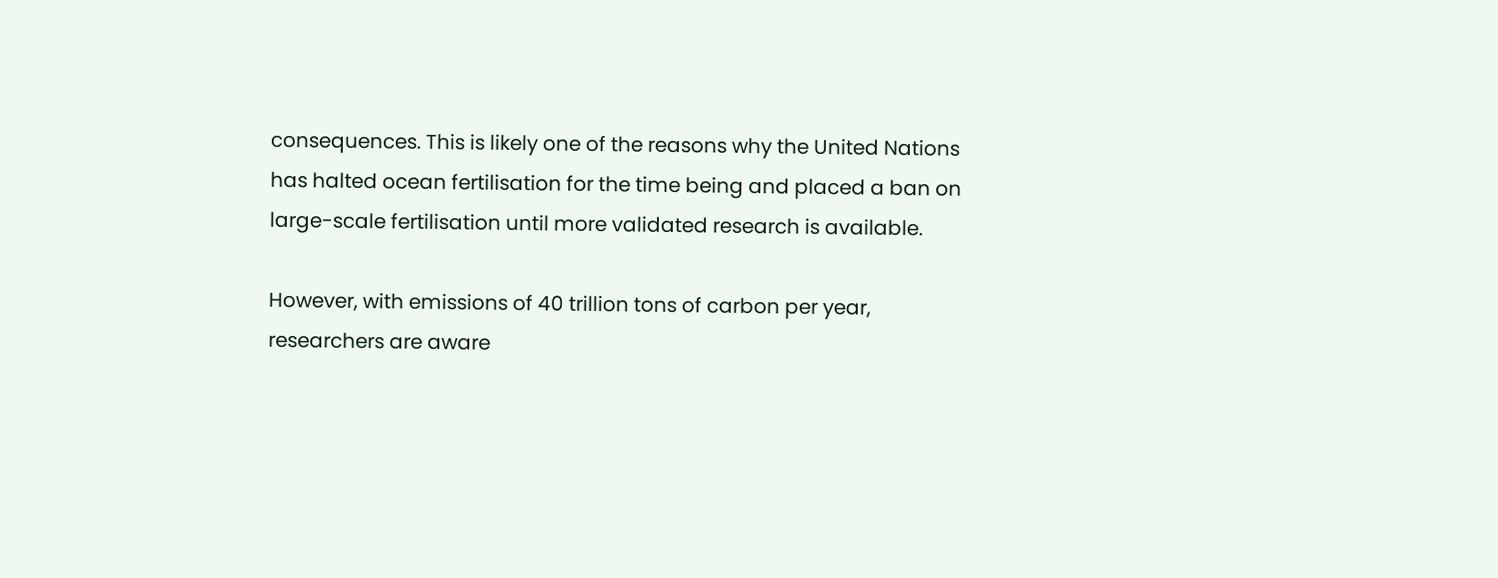consequences. This is likely one of the reasons why the United Nations has halted ocean fertilisation for the time being and placed a ban on large-scale fertilisation until more validated research is available.

However, with emissions of 40 trillion tons of carbon per year, researchers are aware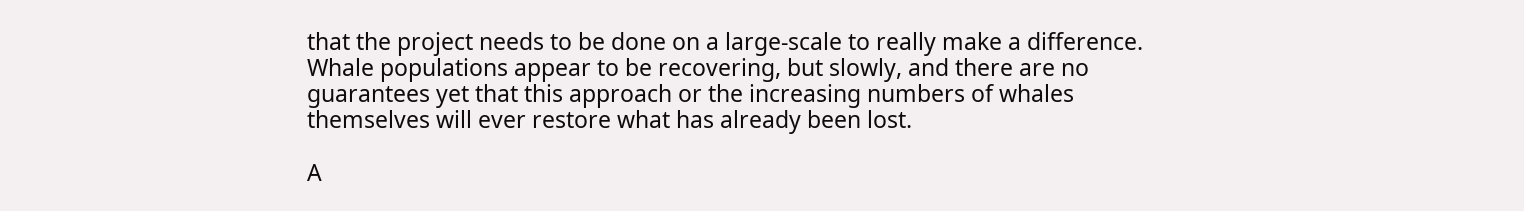that the project needs to be done on a large-scale to really make a difference. Whale populations appear to be recovering, but slowly, and there are no guarantees yet that this approach or the increasing numbers of whales themselves will ever restore what has already been lost.

A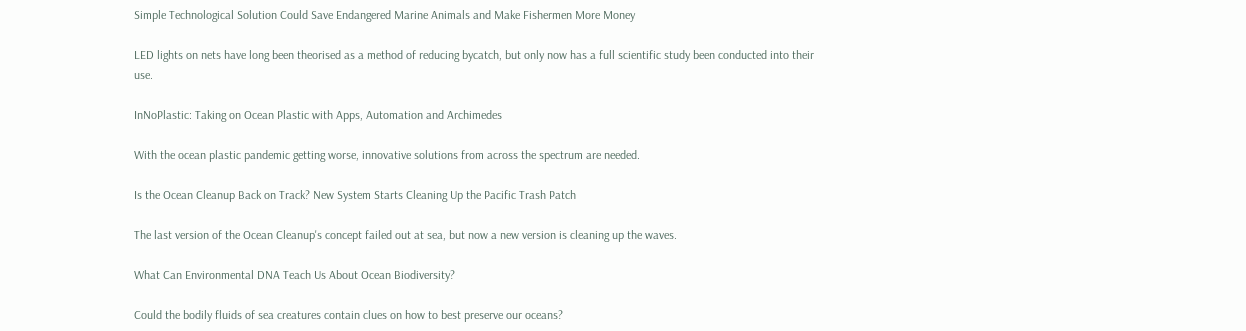Simple Technological Solution Could Save Endangered Marine Animals and Make Fishermen More Money

LED lights on nets have long been theorised as a method of reducing bycatch, but only now has a full scientific study been conducted into their use.

InNoPlastic: Taking on Ocean Plastic with Apps, Automation and Archimedes

With the ocean plastic pandemic getting worse, innovative solutions from across the spectrum are needed.

Is the Ocean Cleanup Back on Track? New System Starts Cleaning Up the Pacific Trash Patch

The last version of the Ocean Cleanup's concept failed out at sea, but now a new version is cleaning up the waves.

What Can Environmental DNA Teach Us About Ocean Biodiversity?

Could the bodily fluids of sea creatures contain clues on how to best preserve our oceans?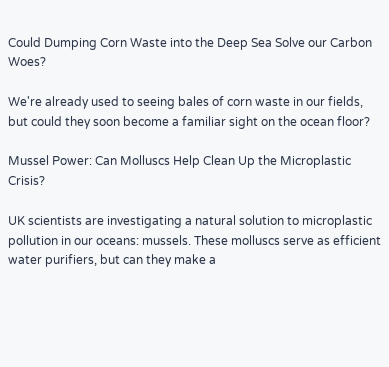Could Dumping Corn Waste into the Deep Sea Solve our Carbon Woes?

We're already used to seeing bales of corn waste in our fields, but could they soon become a familiar sight on the ocean floor?

Mussel Power: Can Molluscs Help Clean Up the Microplastic Crisis?

UK scientists are investigating a natural solution to microplastic pollution in our oceans: mussels. These molluscs serve as efficient water purifiers, but can they make a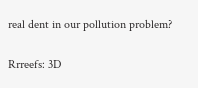real dent in our pollution problem?

Rrreefs: 3D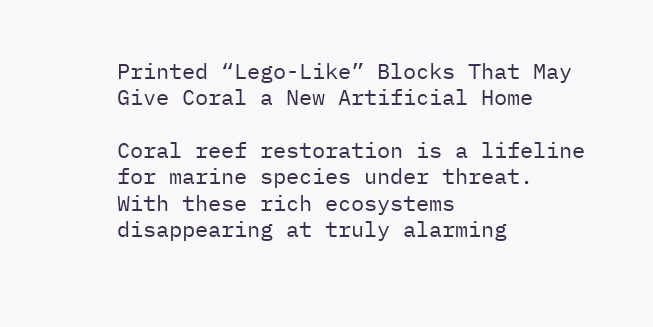Printed “Lego-Like” Blocks That May Give Coral a New Artificial Home

Coral reef restoration is a lifeline for marine species under threat. With these rich ecosystems disappearing at truly alarming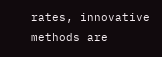rates, innovative methods are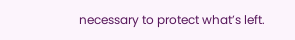necessary to protect what’s left.